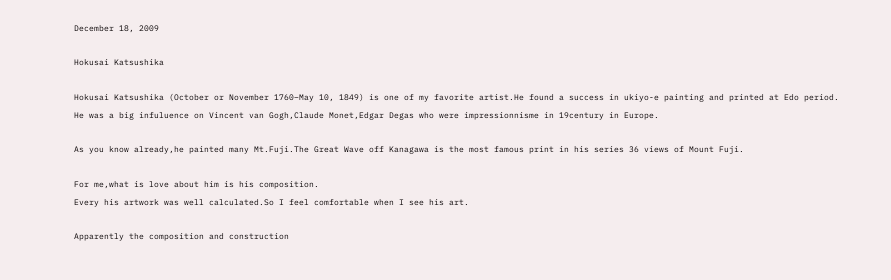December 18, 2009

Hokusai Katsushika

Hokusai Katsushika (October or November 1760–May 10, 1849) is one of my favorite artist.He found a success in ukiyo-e painting and printed at Edo period.
He was a big infuluence on Vincent van Gogh,Claude Monet,Edgar Degas who were impressionnisme in 19century in Europe.

As you know already,he painted many Mt.Fuji.The Great Wave off Kanagawa is the most famous print in his series 36 views of Mount Fuji.

For me,what is love about him is his composition.
Every his artwork was well calculated.So I feel comfortable when I see his art.

Apparently the composition and construction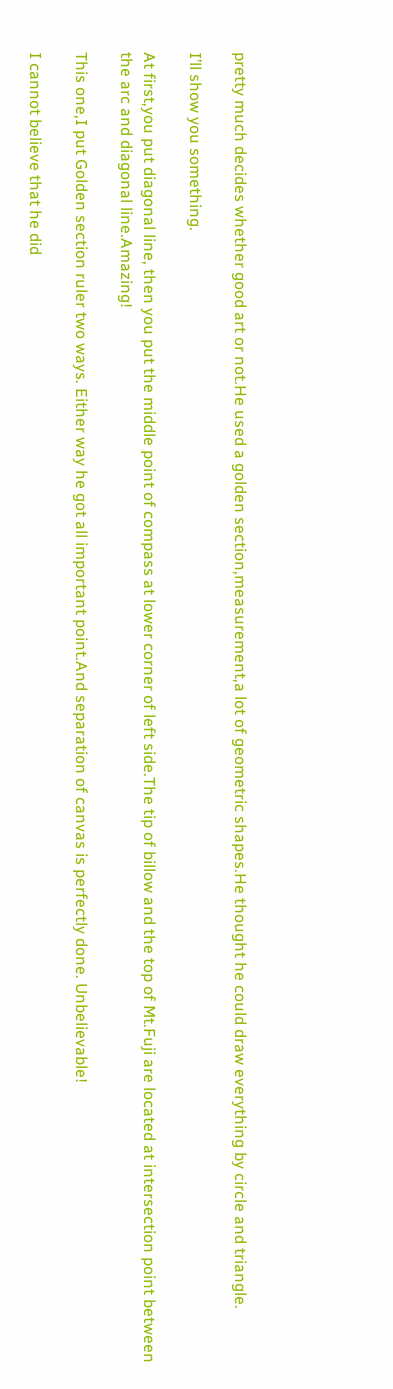pretty much decides whether good art or not.He used a golden section,measurement,a lot of geometric shapes.He thought he could draw everything by circle and triangle.

I’ll show you something.

At first,you put diagonal line, then you put the middle point of compass at lower corner of left side.The tip of billow and the top of Mt.Fuji are located at intersection point between the arc and diagonal line.Amazing!

This one,I put Golden section ruler two ways. Either way he got all important point.And separation of canvas is perfectly done. Unbelievable!

I cannot believe that he did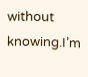without knowing.I’m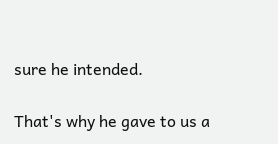sure he intended.

That's why he gave to us a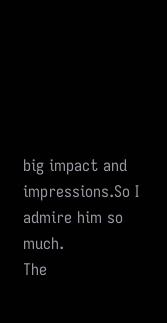big impact and impressions.So I admire him so much.
The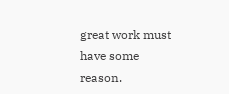great work must have some reason.